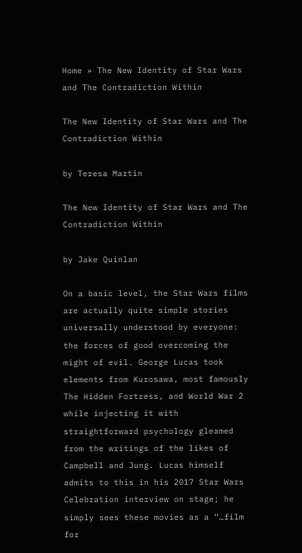Home » The New Identity of Star Wars and The Contradiction Within

The New Identity of Star Wars and The Contradiction Within

by Teresa Martin

The New Identity of Star Wars and The Contradiction Within

by Jake Quinlan

On a basic level, the Star Wars films are actually quite simple stories universally understood by everyone: the forces of good overcoming the might of evil. George Lucas took elements from Kurosawa, most famously The Hidden Fortress, and World War 2 while injecting it with straightforward psychology gleamed from the writings of the likes of Campbell and Jung. Lucas himself admits to this in his 2017 Star Wars Celebration interview on stage; he simply sees these movies as a “…film for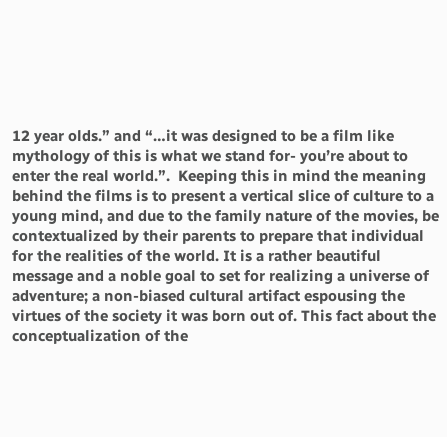12 year olds.” and “…it was designed to be a film like mythology of this is what we stand for- you’re about to enter the real world.”.  Keeping this in mind the meaning behind the films is to present a vertical slice of culture to a young mind, and due to the family nature of the movies, be contextualized by their parents to prepare that individual for the realities of the world. It is a rather beautiful message and a noble goal to set for realizing a universe of adventure; a non-biased cultural artifact espousing the virtues of the society it was born out of. This fact about the conceptualization of the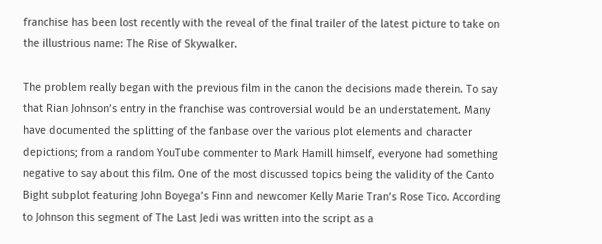franchise has been lost recently with the reveal of the final trailer of the latest picture to take on the illustrious name: The Rise of Skywalker.

The problem really began with the previous film in the canon the decisions made therein. To say that Rian Johnson’s entry in the franchise was controversial would be an understatement. Many have documented the splitting of the fanbase over the various plot elements and character depictions; from a random YouTube commenter to Mark Hamill himself, everyone had something negative to say about this film. One of the most discussed topics being the validity of the Canto Bight subplot featuring John Boyega’s Finn and newcomer Kelly Marie Tran’s Rose Tico. According to Johnson this segment of The Last Jedi was written into the script as a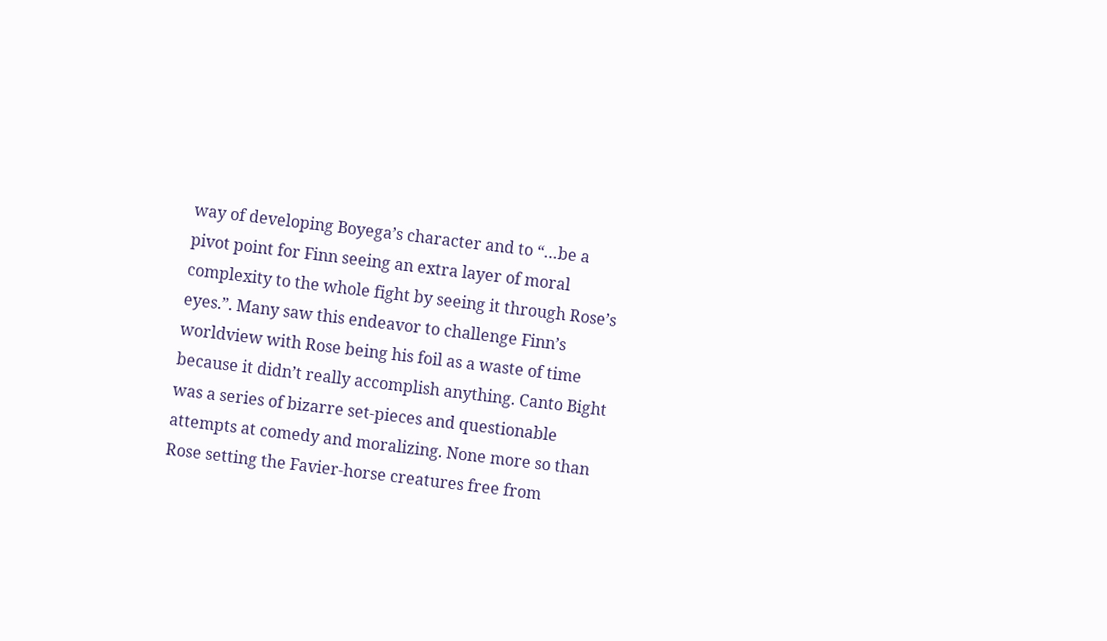way of developing Boyega’s character and to “…be a pivot point for Finn seeing an extra layer of moral complexity to the whole fight by seeing it through Rose’s eyes.”. Many saw this endeavor to challenge Finn’s worldview with Rose being his foil as a waste of time because it didn’t really accomplish anything. Canto Bight was a series of bizarre set-pieces and questionable attempts at comedy and moralizing. None more so than Rose setting the Favier-horse creatures free from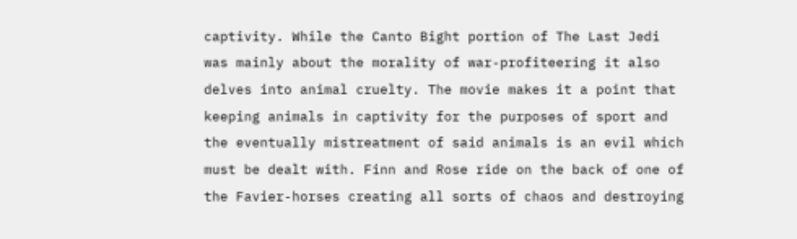captivity. While the Canto Bight portion of The Last Jedi was mainly about the morality of war-profiteering it also delves into animal cruelty. The movie makes it a point that keeping animals in captivity for the purposes of sport and the eventually mistreatment of said animals is an evil which must be dealt with. Finn and Rose ride on the back of one of the Favier-horses creating all sorts of chaos and destroying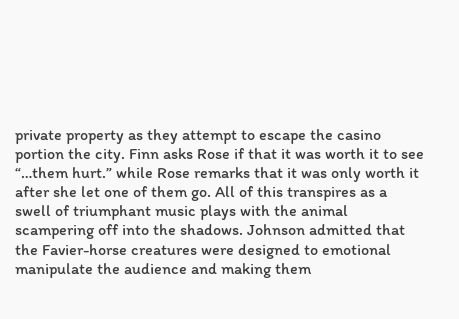private property as they attempt to escape the casino portion the city. Finn asks Rose if that it was worth it to see “…them hurt.” while Rose remarks that it was only worth it after she let one of them go. All of this transpires as a swell of triumphant music plays with the animal scampering off into the shadows. Johnson admitted that the Favier-horse creatures were designed to emotional manipulate the audience and making them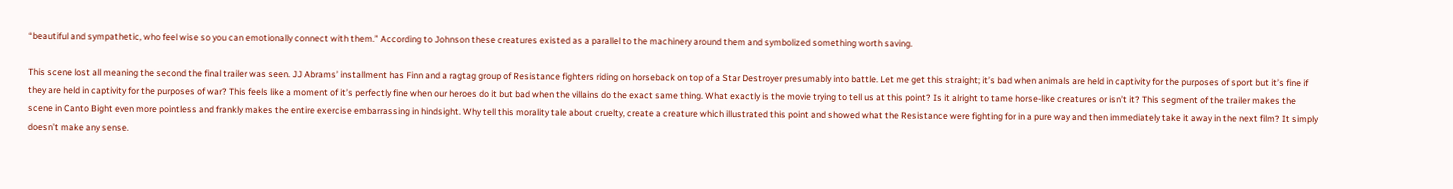“beautiful and sympathetic, who feel wise so you can emotionally connect with them.” According to Johnson these creatures existed as a parallel to the machinery around them and symbolized something worth saving.

This scene lost all meaning the second the final trailer was seen. JJ Abrams’ installment has Finn and a ragtag group of Resistance fighters riding on horseback on top of a Star Destroyer presumably into battle. Let me get this straight; it’s bad when animals are held in captivity for the purposes of sport but it’s fine if they are held in captivity for the purposes of war? This feels like a moment of it’s perfectly fine when our heroes do it but bad when the villains do the exact same thing. What exactly is the movie trying to tell us at this point? Is it alright to tame horse-like creatures or isn’t it? This segment of the trailer makes the scene in Canto Bight even more pointless and frankly makes the entire exercise embarrassing in hindsight. Why tell this morality tale about cruelty, create a creature which illustrated this point and showed what the Resistance were fighting for in a pure way and then immediately take it away in the next film? It simply doesn’t make any sense.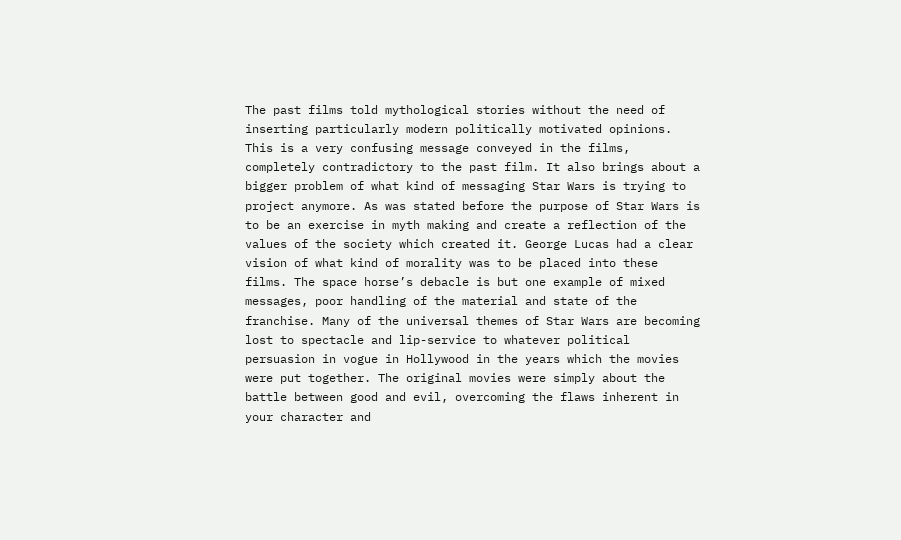The past films told mythological stories without the need of inserting particularly modern politically motivated opinions. This is a very confusing message conveyed in the films, completely contradictory to the past film. It also brings about a bigger problem of what kind of messaging Star Wars is trying to project anymore. As was stated before the purpose of Star Wars is to be an exercise in myth making and create a reflection of the values of the society which created it. George Lucas had a clear vision of what kind of morality was to be placed into these films. The space horse’s debacle is but one example of mixed messages, poor handling of the material and state of the franchise. Many of the universal themes of Star Wars are becoming lost to spectacle and lip-service to whatever political persuasion in vogue in Hollywood in the years which the movies were put together. The original movies were simply about the battle between good and evil, overcoming the flaws inherent in your character and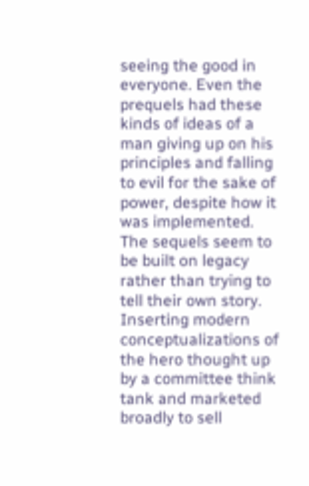seeing the good in everyone. Even the prequels had these kinds of ideas of a man giving up on his principles and falling to evil for the sake of power, despite how it was implemented. The sequels seem to be built on legacy rather than trying to tell their own story. Inserting modern conceptualizations of the hero thought up by a committee think tank and marketed broadly to sell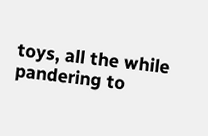toys, all the while pandering to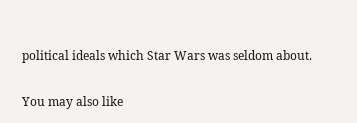political ideals which Star Wars was seldom about.

You may also like